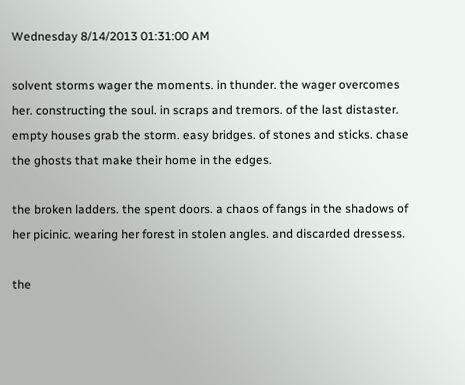Wednesday 8/14/2013 01:31:00 AM

solvent storms wager the moments. in thunder. the wager overcomes her. constructing the soul. in scraps and tremors. of the last distaster. empty houses grab the storm. easy bridges. of stones and sticks. chase the ghosts that make their home in the edges.

the broken ladders. the spent doors. a chaos of fangs in the shadows of her picinic. wearing her forest in stolen angles. and discarded dressess.

the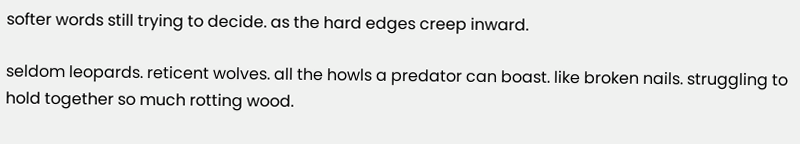softer words still trying to decide. as the hard edges creep inward.

seldom leopards. reticent wolves. all the howls a predator can boast. like broken nails. struggling to hold together so much rotting wood.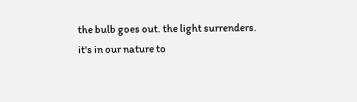the bulb goes out. the light surrenders. it's in our nature to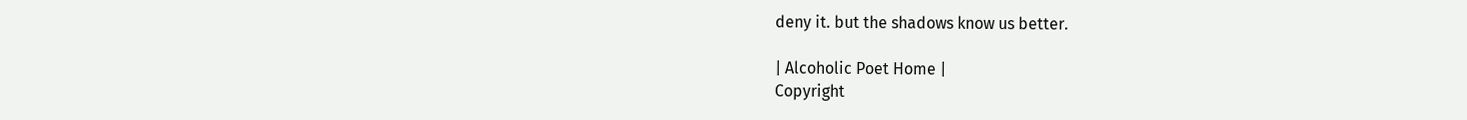deny it. but the shadows know us better.

| Alcoholic Poet Home |
Copyright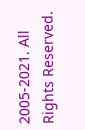2005-2021. All Rights Reserved.